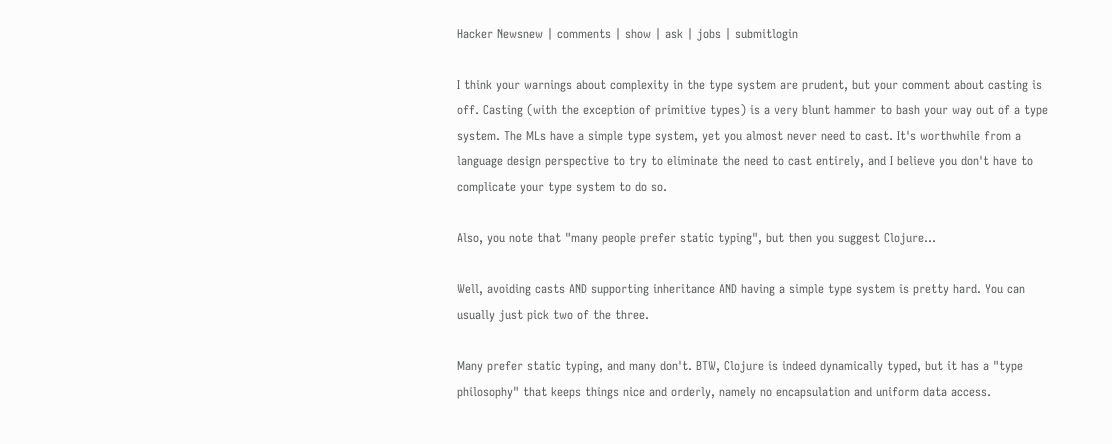Hacker Newsnew | comments | show | ask | jobs | submitlogin

I think your warnings about complexity in the type system are prudent, but your comment about casting is off. Casting (with the exception of primitive types) is a very blunt hammer to bash your way out of a type system. The MLs have a simple type system, yet you almost never need to cast. It's worthwhile from a language design perspective to try to eliminate the need to cast entirely, and I believe you don't have to complicate your type system to do so.

Also, you note that "many people prefer static typing", but then you suggest Clojure...

Well, avoiding casts AND supporting inheritance AND having a simple type system is pretty hard. You can usually just pick two of the three.

Many prefer static typing, and many don't. BTW, Clojure is indeed dynamically typed, but it has a "type philosophy" that keeps things nice and orderly, namely no encapsulation and uniform data access.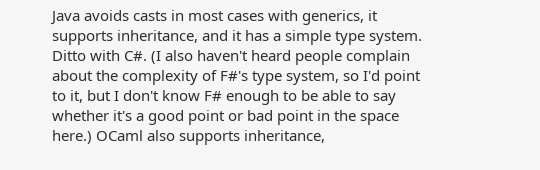Java avoids casts in most cases with generics, it supports inheritance, and it has a simple type system. Ditto with C#. (I also haven't heard people complain about the complexity of F#'s type system, so I'd point to it, but I don't know F# enough to be able to say whether it's a good point or bad point in the space here.) OCaml also supports inheritance,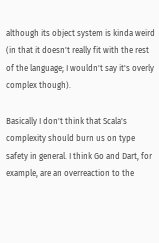although its object system is kinda weird (in that it doesn't really fit with the rest of the language; I wouldn't say it's overly complex though).

Basically I don't think that Scala's complexity should burn us on type safety in general. I think Go and Dart, for example, are an overreaction to the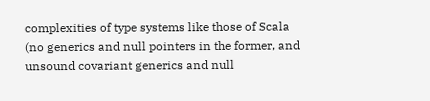complexities of type systems like those of Scala (no generics and null pointers in the former, and unsound covariant generics and null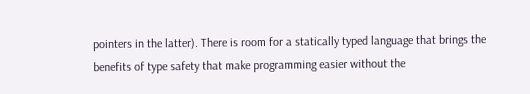pointers in the latter). There is room for a statically typed language that brings the benefits of type safety that make programming easier without the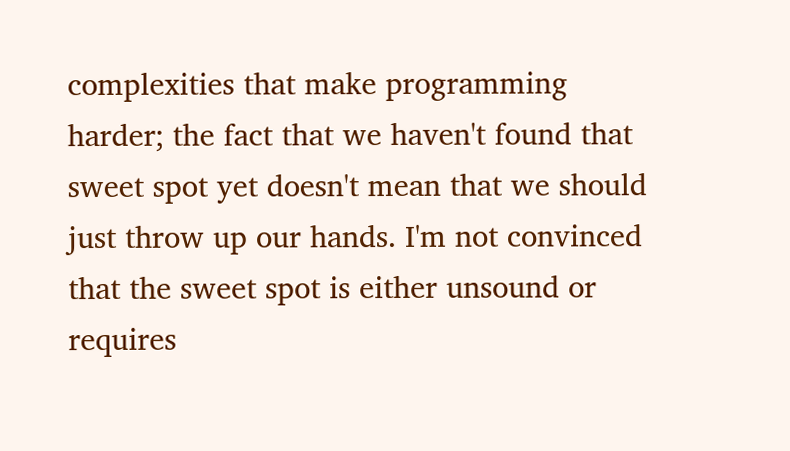complexities that make programming harder; the fact that we haven't found that sweet spot yet doesn't mean that we should just throw up our hands. I'm not convinced that the sweet spot is either unsound or requires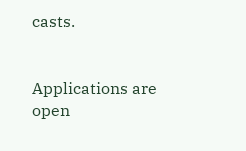casts.


Applications are open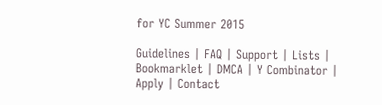for YC Summer 2015

Guidelines | FAQ | Support | Lists | Bookmarklet | DMCA | Y Combinator | Apply | Contact